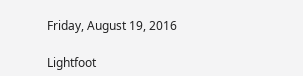Friday, August 19, 2016

Lightfoot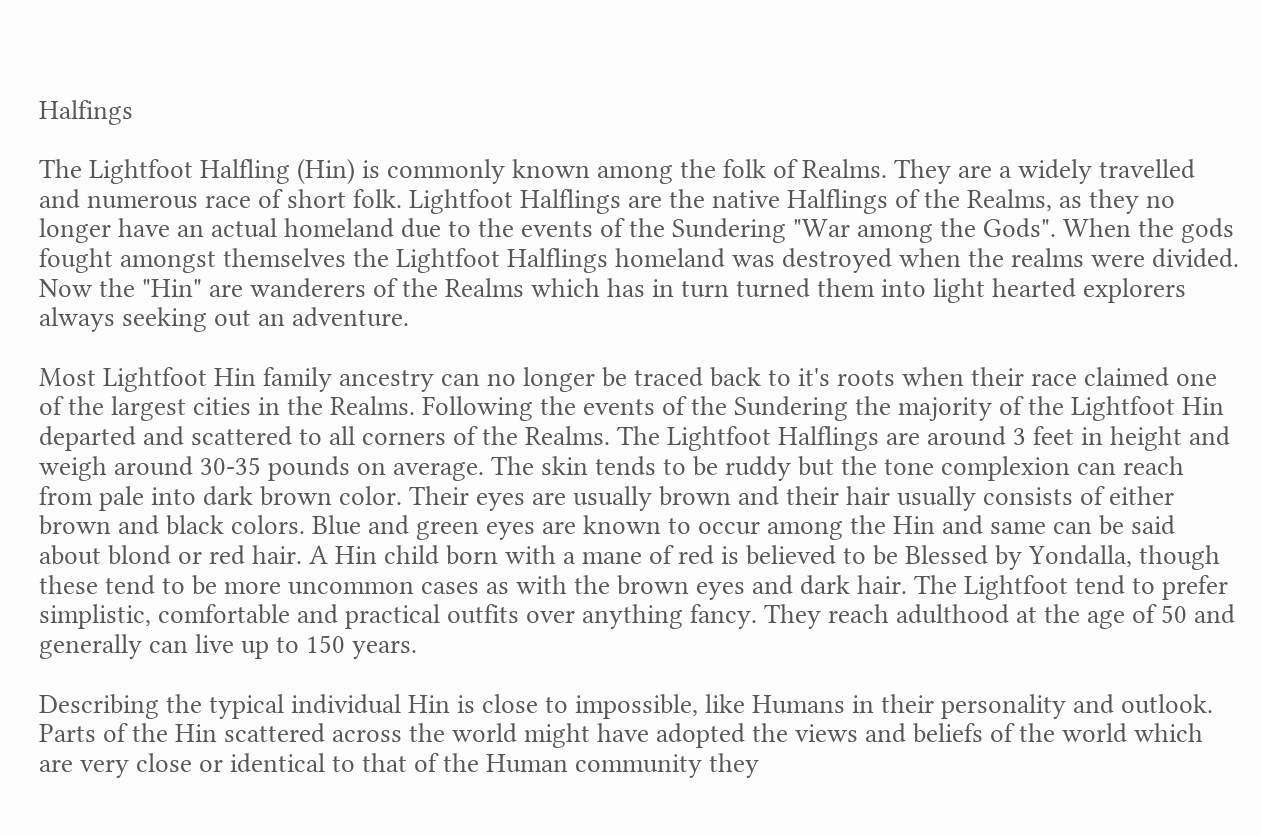Halfings

The Lightfoot Halfling (Hin) is commonly known among the folk of Realms. They are a widely travelled and numerous race of short folk. Lightfoot Halflings are the native Halflings of the Realms, as they no longer have an actual homeland due to the events of the Sundering "War among the Gods". When the gods fought amongst themselves the Lightfoot Halflings homeland was destroyed when the realms were divided. Now the "Hin" are wanderers of the Realms which has in turn turned them into light hearted explorers always seeking out an adventure.

Most Lightfoot Hin family ancestry can no longer be traced back to it's roots when their race claimed one of the largest cities in the Realms. Following the events of the Sundering the majority of the Lightfoot Hin departed and scattered to all corners of the Realms. The Lightfoot Halflings are around 3 feet in height and weigh around 30-35 pounds on average. The skin tends to be ruddy but the tone complexion can reach from pale into dark brown color. Their eyes are usually brown and their hair usually consists of either brown and black colors. Blue and green eyes are known to occur among the Hin and same can be said about blond or red hair. A Hin child born with a mane of red is believed to be Blessed by Yondalla, though these tend to be more uncommon cases as with the brown eyes and dark hair. The Lightfoot tend to prefer simplistic, comfortable and practical outfits over anything fancy. They reach adulthood at the age of 50 and generally can live up to 150 years.

Describing the typical individual Hin is close to impossible, like Humans in their personality and outlook. Parts of the Hin scattered across the world might have adopted the views and beliefs of the world which are very close or identical to that of the Human community they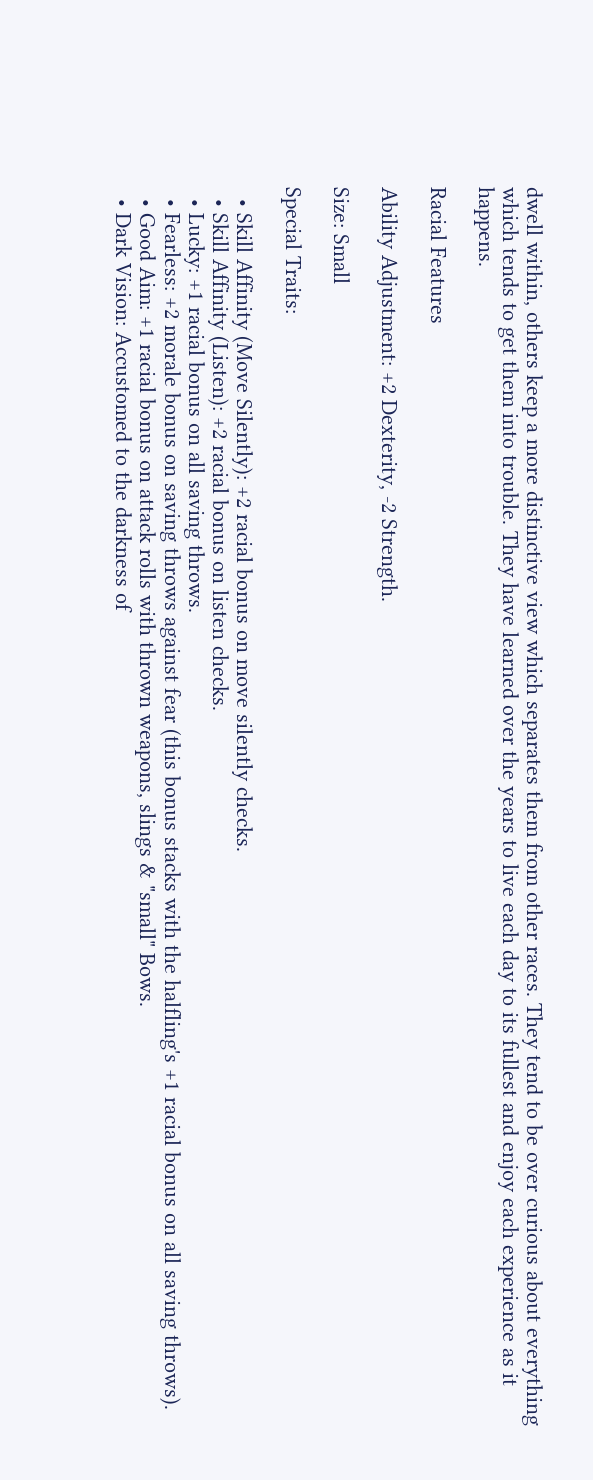dwell within, others keep a more distinctive view which separates them from other races. They tend to be over curious about everything which tends to get them into trouble. They have learned over the years to live each day to its fullest and enjoy each experience as it happens.

Racial Features

Ability Adjustment: +2 Dexterity, -2 Strength.

Size: Small

Special Traits:

  • Skill Affinity (Move Silently): +2 racial bonus on move silently checks.
  • Skill Affinity (Listen): +2 racial bonus on listen checks.
  • Lucky: +1 racial bonus on all saving throws.
  • Fearless: +2 morale bonus on saving throws against fear (this bonus stacks with the halfling's +1 racial bonus on all saving throws).
  • Good Aim: +1 racial bonus on attack rolls with thrown weapons, slings & "small" Bows.
  • Dark Vision: Accustomed to the darkness of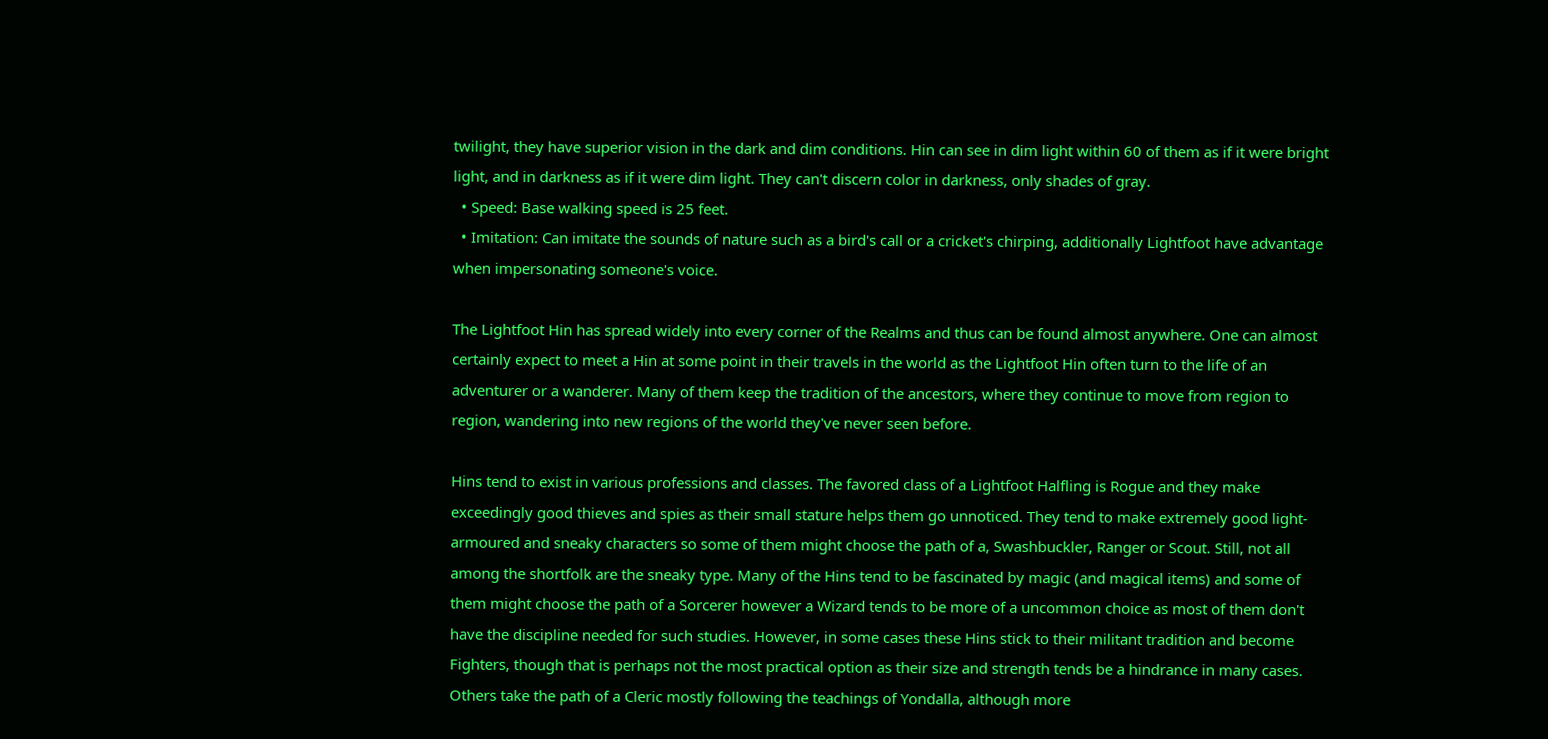twilight, they have superior vision in the dark and dim conditions. Hin can see in dim light within 60 of them as if it were bright light, and in darkness as if it were dim light. They can't discern color in darkness, only shades of gray.
  • Speed: Base walking speed is 25 feet.
  • Imitation: Can imitate the sounds of nature such as a bird's call or a cricket's chirping, additionally Lightfoot have advantage when impersonating someone's voice.

The Lightfoot Hin has spread widely into every corner of the Realms and thus can be found almost anywhere. One can almost certainly expect to meet a Hin at some point in their travels in the world as the Lightfoot Hin often turn to the life of an adventurer or a wanderer. Many of them keep the tradition of the ancestors, where they continue to move from region to region, wandering into new regions of the world they've never seen before.

Hins tend to exist in various professions and classes. The favored class of a Lightfoot Halfling is Rogue and they make exceedingly good thieves and spies as their small stature helps them go unnoticed. They tend to make extremely good light-armoured and sneaky characters so some of them might choose the path of a, Swashbuckler, Ranger or Scout. Still, not all among the shortfolk are the sneaky type. Many of the Hins tend to be fascinated by magic (and magical items) and some of them might choose the path of a Sorcerer however a Wizard tends to be more of a uncommon choice as most of them don't have the discipline needed for such studies. However, in some cases these Hins stick to their militant tradition and become Fighters, though that is perhaps not the most practical option as their size and strength tends be a hindrance in many cases. Others take the path of a Cleric mostly following the teachings of Yondalla, although more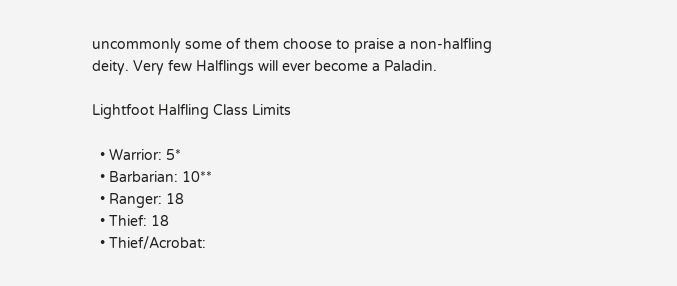uncommonly some of them choose to praise a non-halfling deity. Very few Halflings will ever become a Paladin.

Lightfoot Halfling Class Limits

  • Warrior: 5*
  • Barbarian: 10**
  • Ranger: 18
  • Thief: 18
  • Thief/Acrobat: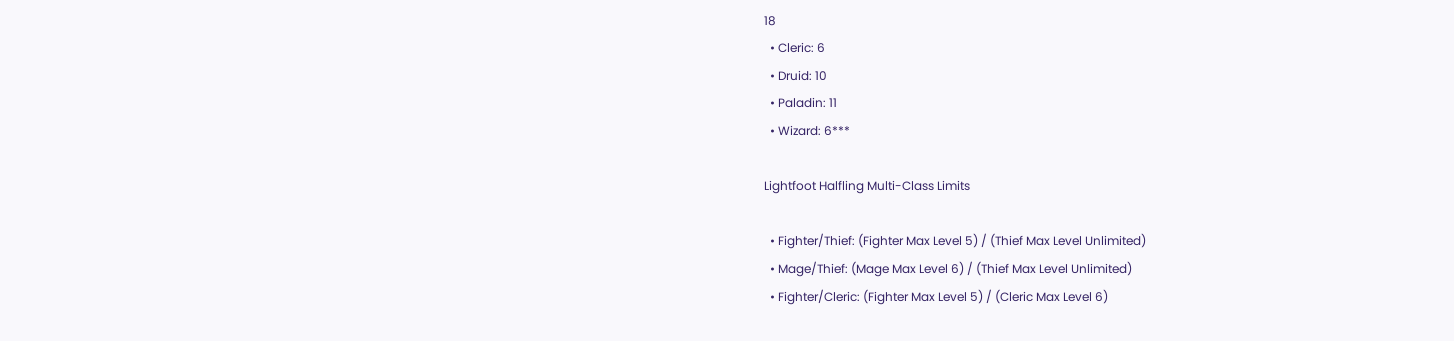18
  • Cleric: 6
  • Druid: 10
  • Paladin: 11
  • Wizard: 6***

Lightfoot Halfling Multi-Class Limits

  • Fighter/Thief: (Fighter Max Level 5) / (Thief Max Level Unlimited)
  • Mage/Thief: (Mage Max Level 6) / (Thief Max Level Unlimited)
  • Fighter/Cleric: (Fighter Max Level 5) / (Cleric Max Level 6)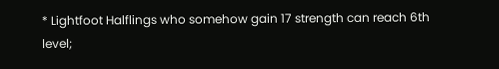* Lightfoot Halflings who somehow gain 17 strength can reach 6th level;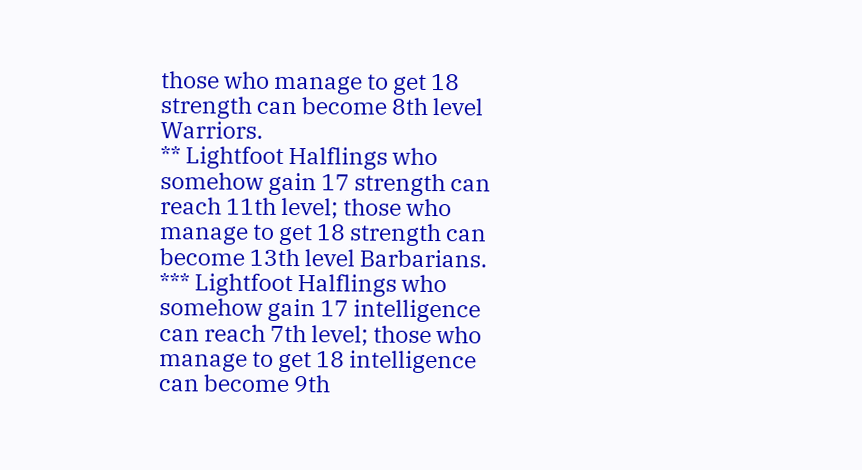those who manage to get 18 strength can become 8th level Warriors.
** Lightfoot Halflings who somehow gain 17 strength can reach 11th level; those who manage to get 18 strength can become 13th level Barbarians.
*** Lightfoot Halflings who somehow gain 17 intelligence can reach 7th level; those who manage to get 18 intelligence can become 9th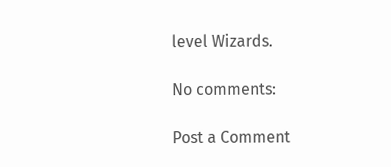level Wizards.

No comments:

Post a Comment